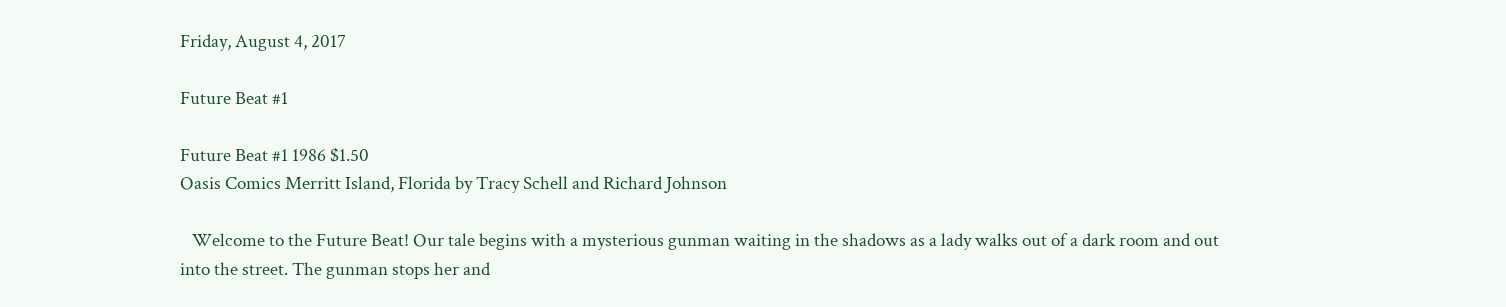Friday, August 4, 2017

Future Beat #1

Future Beat #1 1986 $1.50
Oasis Comics Merritt Island, Florida by Tracy Schell and Richard Johnson

   Welcome to the Future Beat! Our tale begins with a mysterious gunman waiting in the shadows as a lady walks out of a dark room and out into the street. The gunman stops her and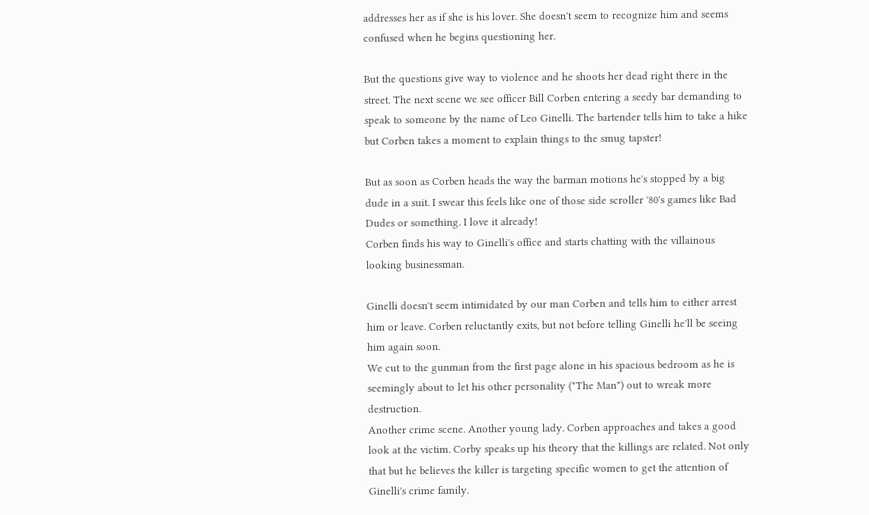addresses her as if she is his lover. She doesn't seem to recognize him and seems confused when he begins questioning her.

But the questions give way to violence and he shoots her dead right there in the street. The next scene we see officer Bill Corben entering a seedy bar demanding to speak to someone by the name of Leo Ginelli. The bartender tells him to take a hike but Corben takes a moment to explain things to the smug tapster!

But as soon as Corben heads the way the barman motions he's stopped by a big dude in a suit. I swear this feels like one of those side scroller '80's games like Bad Dudes or something. I love it already!
Corben finds his way to Ginelli's office and starts chatting with the villainous looking businessman.

Ginelli doesn't seem intimidated by our man Corben and tells him to either arrest him or leave. Corben reluctantly exits, but not before telling Ginelli he'll be seeing him again soon.
We cut to the gunman from the first page alone in his spacious bedroom as he is seemingly about to let his other personality ("The Man") out to wreak more destruction.
Another crime scene. Another young lady. Corben approaches and takes a good look at the victim. Corby speaks up his theory that the killings are related. Not only that but he believes the killer is targeting specific women to get the attention of Ginelli's crime family.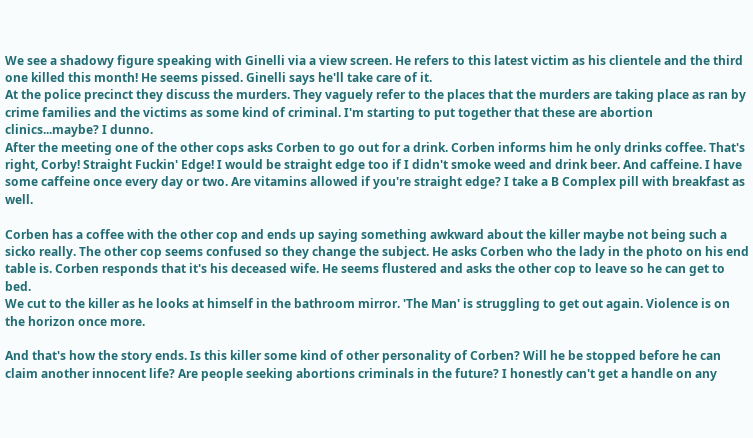We see a shadowy figure speaking with Ginelli via a view screen. He refers to this latest victim as his clientele and the third one killed this month! He seems pissed. Ginelli says he'll take care of it.
At the police precinct they discuss the murders. They vaguely refer to the places that the murders are taking place as ran by crime families and the victims as some kind of criminal. I'm starting to put together that these are abortion clinics...maybe? I dunno.
After the meeting one of the other cops asks Corben to go out for a drink. Corben informs him he only drinks coffee. That's right, Corby! Straight Fuckin' Edge! I would be straight edge too if I didn't smoke weed and drink beer. And caffeine. I have some caffeine once every day or two. Are vitamins allowed if you're straight edge? I take a B Complex pill with breakfast as well.

Corben has a coffee with the other cop and ends up saying something awkward about the killer maybe not being such a sicko really. The other cop seems confused so they change the subject. He asks Corben who the lady in the photo on his end table is. Corben responds that it's his deceased wife. He seems flustered and asks the other cop to leave so he can get to bed.
We cut to the killer as he looks at himself in the bathroom mirror. 'The Man' is struggling to get out again. Violence is on the horizon once more.

And that's how the story ends. Is this killer some kind of other personality of Corben? Will he be stopped before he can claim another innocent life? Are people seeking abortions criminals in the future? I honestly can't get a handle on any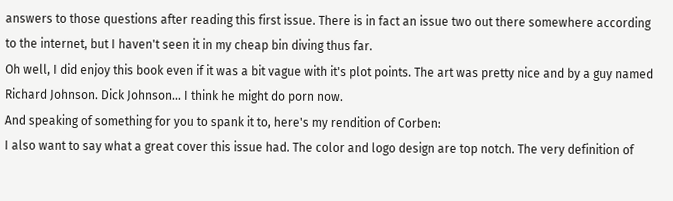answers to those questions after reading this first issue. There is in fact an issue two out there somewhere according to the internet, but I haven't seen it in my cheap bin diving thus far.
Oh well, I did enjoy this book even if it was a bit vague with it's plot points. The art was pretty nice and by a guy named Richard Johnson. Dick Johnson... I think he might do porn now.
And speaking of something for you to spank it to, here's my rendition of Corben:
I also want to say what a great cover this issue had. The color and logo design are top notch. The very definition of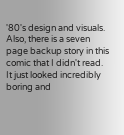'80's design and visuals.
Also, there is a seven page backup story in this comic that I didn't read. It just looked incredibly boring and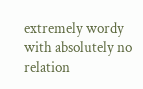extremely wordy with absolutely no relation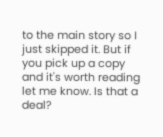to the main story so I just skipped it. But if you pick up a copy and it's worth reading let me know. Is that a deal?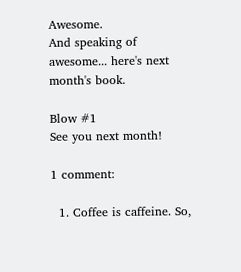Awesome.
And speaking of awesome... here's next month's book.

Blow #1
See you next month!

1 comment:

  1. Coffee is caffeine. So,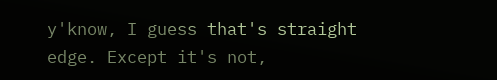y'know, I guess that's straight edge. Except it's not,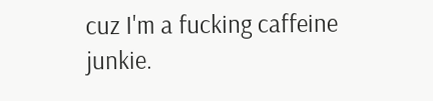cuz I'm a fucking caffeine junkie.